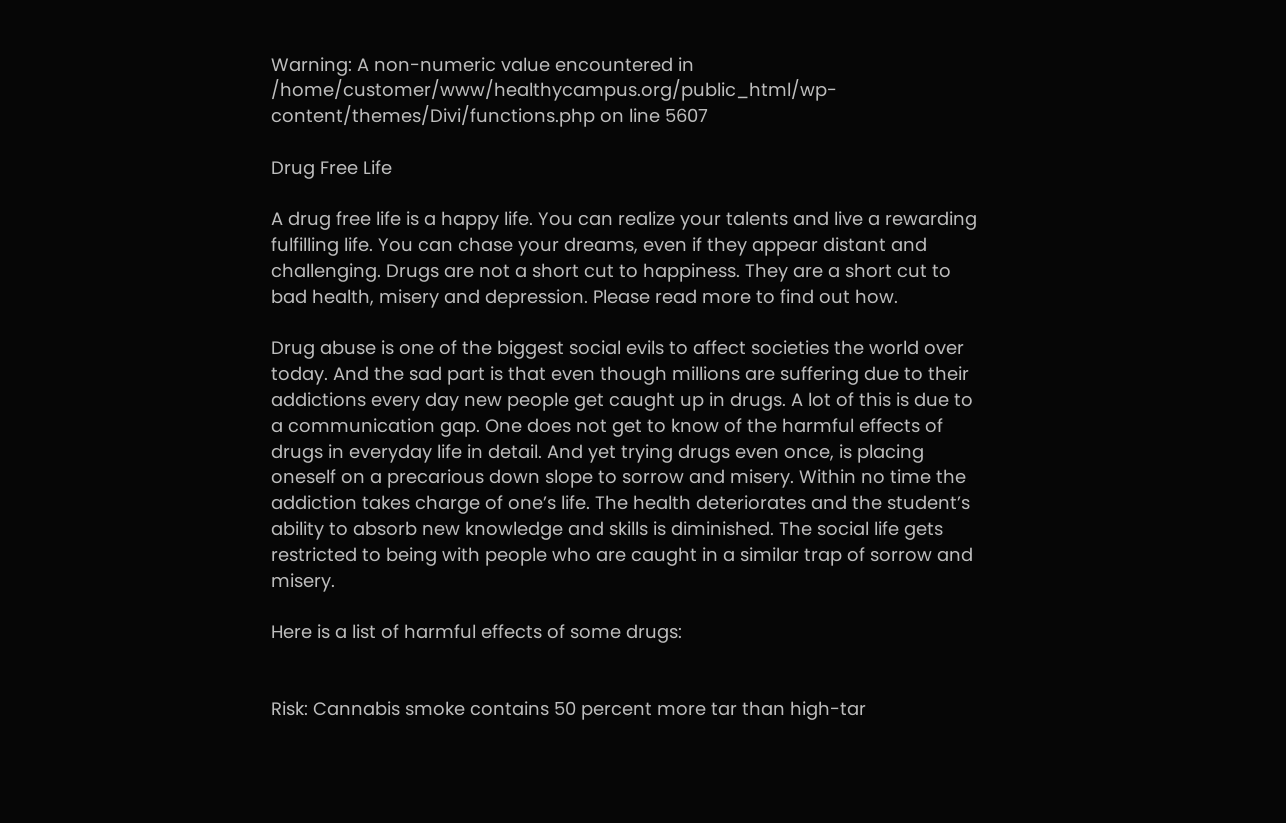Warning: A non-numeric value encountered in /home/customer/www/healthycampus.org/public_html/wp-content/themes/Divi/functions.php on line 5607

Drug Free Life

A drug free life is a happy life. You can realize your talents and live a rewarding fulfilling life. You can chase your dreams, even if they appear distant and challenging. Drugs are not a short cut to happiness. They are a short cut to bad health, misery and depression. Please read more to find out how.

Drug abuse is one of the biggest social evils to affect societies the world over today. And the sad part is that even though millions are suffering due to their addictions every day new people get caught up in drugs. A lot of this is due to a communication gap. One does not get to know of the harmful effects of drugs in everyday life in detail. And yet trying drugs even once, is placing oneself on a precarious down slope to sorrow and misery. Within no time the addiction takes charge of one’s life. The health deteriorates and the student’s ability to absorb new knowledge and skills is diminished. The social life gets restricted to being with people who are caught in a similar trap of sorrow and misery.

Here is a list of harmful effects of some drugs:


Risk: Cannabis smoke contains 50 percent more tar than high-tar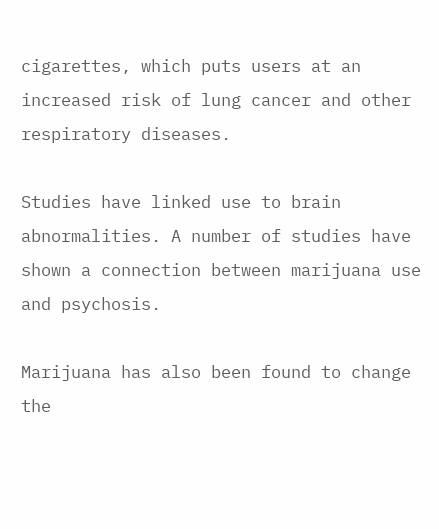cigarettes, which puts users at an increased risk of lung cancer and other respiratory diseases.

Studies have linked use to brain abnormalities. A number of studies have shown a connection between marijuana use and psychosis.

Marijuana has also been found to change the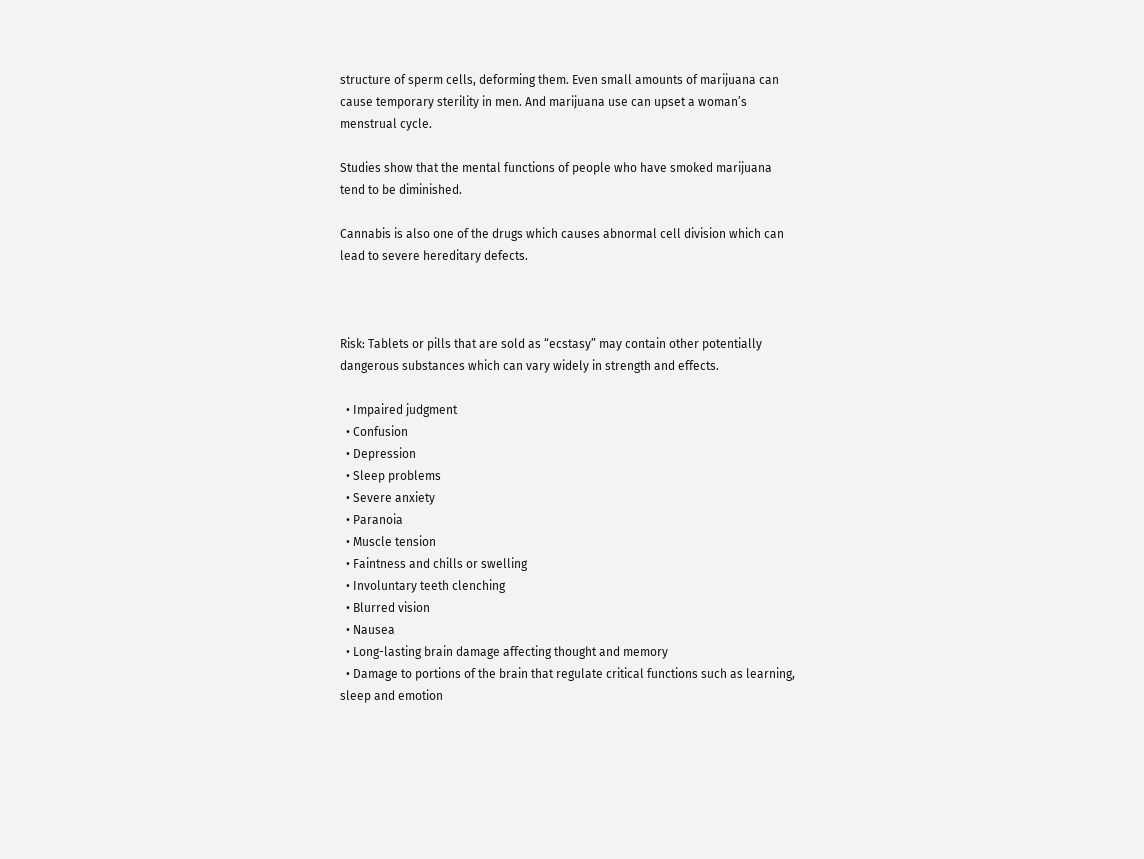structure of sperm cells, deforming them. Even small amounts of marijuana can cause temporary sterility in men. And marijuana use can upset a woman’s menstrual cycle.

Studies show that the mental functions of people who have smoked marijuana tend to be diminished.

Cannabis is also one of the drugs which causes abnormal cell division which can lead to severe hereditary defects.



Risk: Tablets or pills that are sold as “ecstasy” may contain other potentially dangerous substances which can vary widely in strength and effects.

  • Impaired judgment
  • Confusion
  • Depression
  • Sleep problems
  • Severe anxiety
  • Paranoia
  • Muscle tension
  • Faintness and chills or swelling
  • Involuntary teeth clenching
  • Blurred vision
  • Nausea
  • Long-lasting brain damage affecting thought and memory
  • Damage to portions of the brain that regulate critical functions such as learning, sleep and emotion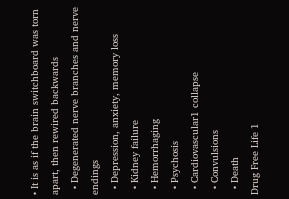• It is as if the brain switchboard was torn apart, then rewired backwards
  • Degenerated nerve branches and nerve endings
  • Depression, anxiety, memory loss
  • Kidney failure
  • Hemorrhaging
  • Psychosis
  • Cardiovascular1 collapse
  • Convulsions
  • Death
Drug Free Life 1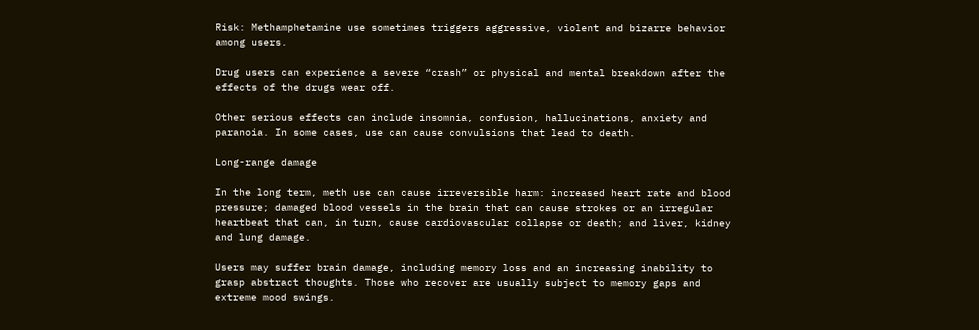Risk: Methamphetamine use sometimes triggers aggressive, violent and bizarre behavior among users.

Drug users can experience a severe “crash” or physical and mental breakdown after the effects of the drugs wear off.

Other serious effects can include insomnia, confusion, hallucinations, anxiety and paranoia. In some cases, use can cause convulsions that lead to death.

Long-range damage

In the long term, meth use can cause irreversible harm: increased heart rate and blood pressure; damaged blood vessels in the brain that can cause strokes or an irregular heartbeat that can, in turn, cause cardiovascular collapse or death; and liver, kidney and lung damage.

Users may suffer brain damage, including memory loss and an increasing inability to grasp abstract thoughts. Those who recover are usually subject to memory gaps and extreme mood swings.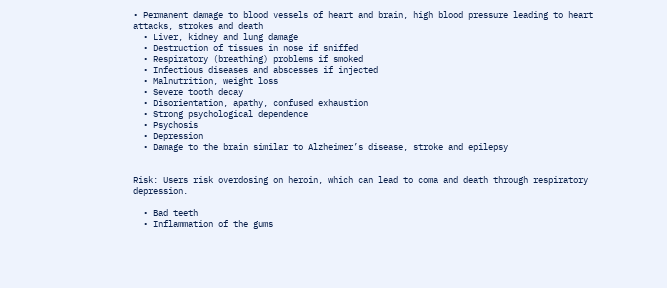• Permanent damage to blood vessels of heart and brain, high blood pressure leading to heart attacks, strokes and death
  • Liver, kidney and lung damage
  • Destruction of tissues in nose if sniffed
  • Respiratory (breathing) problems if smoked
  • Infectious diseases and abscesses if injected
  • Malnutrition, weight loss
  • Severe tooth decay
  • Disorientation, apathy, confused exhaustion
  • Strong psychological dependence
  • Psychosis
  • Depression
  • Damage to the brain similar to Alzheimer’s disease, stroke and epilepsy


Risk: Users risk overdosing on heroin, which can lead to coma and death through respiratory depression.

  • Bad teeth
  • Inflammation of the gums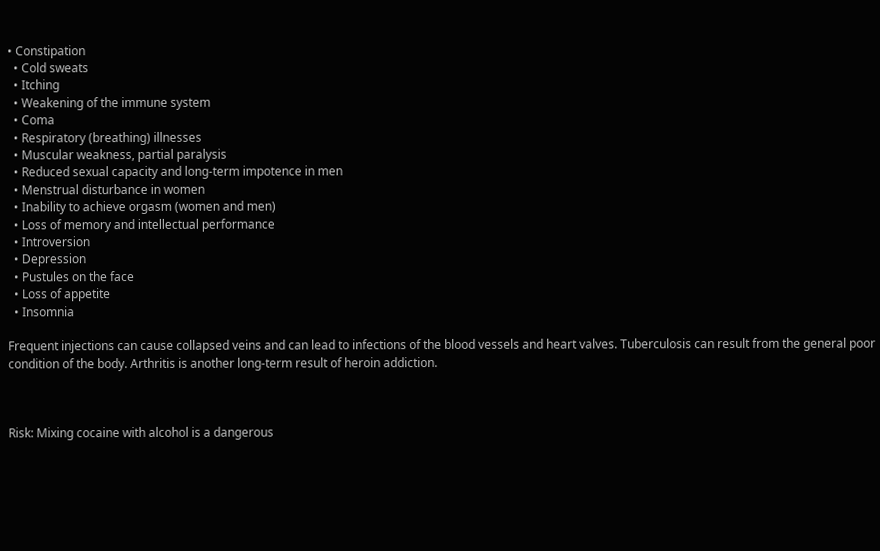• Constipation
  • Cold sweats
  • Itching
  • Weakening of the immune system
  • Coma
  • Respiratory (breathing) illnesses
  • Muscular weakness, partial paralysis
  • Reduced sexual capacity and long-term impotence in men
  • Menstrual disturbance in women
  • Inability to achieve orgasm (women and men)
  • Loss of memory and intellectual performance
  • Introversion
  • Depression
  • Pustules on the face
  • Loss of appetite
  • Insomnia

Frequent injections can cause collapsed veins and can lead to infections of the blood vessels and heart valves. Tuberculosis can result from the general poor condition of the body. Arthritis is another long-term result of heroin addiction.



Risk: Mixing cocaine with alcohol is a dangerous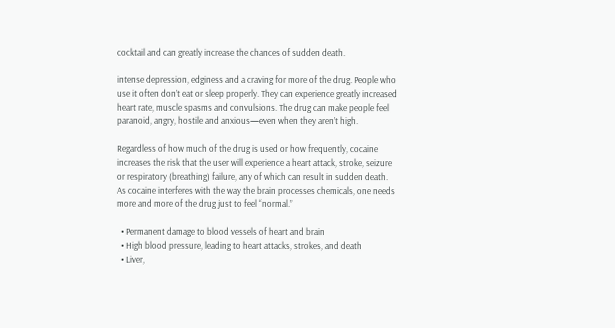cocktail and can greatly increase the chances of sudden death.

intense depression, edginess and a craving for more of the drug. People who use it often don’t eat or sleep properly. They can experience greatly increased heart rate, muscle spasms and convulsions. The drug can make people feel paranoid, angry, hostile and anxious—even when they aren’t high.

Regardless of how much of the drug is used or how frequently, cocaine increases the risk that the user will experience a heart attack, stroke, seizure or respiratory (breathing) failure, any of which can result in sudden death.
As cocaine interferes with the way the brain processes chemicals, one needs more and more of the drug just to feel “normal.”

  • Permanent damage to blood vessels of heart and brain
  • High blood pressure, leading to heart attacks, strokes, and death
  • Liver,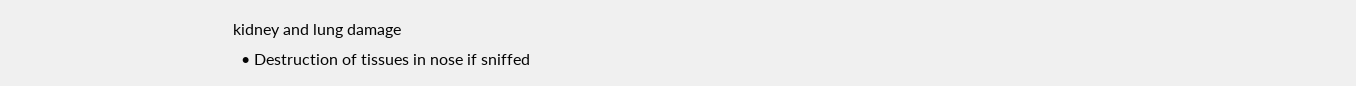kidney and lung damage
  • Destruction of tissues in nose if sniffed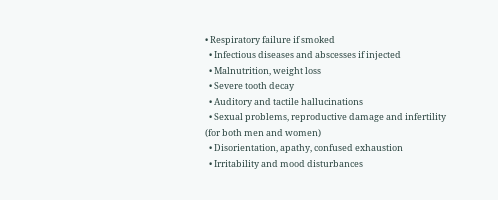• Respiratory failure if smoked
  • Infectious diseases and abscesses if injected
  • Malnutrition, weight loss
  • Severe tooth decay
  • Auditory and tactile hallucinations
  • Sexual problems, reproductive damage and infertility (for both men and women)
  • Disorientation, apathy, confused exhaustion
  • Irritability and mood disturbances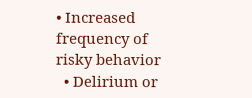• Increased frequency of risky behavior
  • Delirium or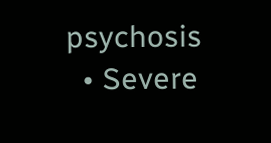psychosis
  • Severe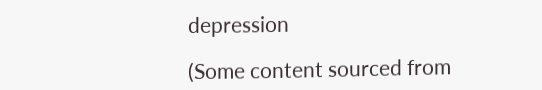depression

(Some content sourced from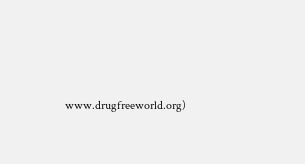www.drugfreeworld.org)